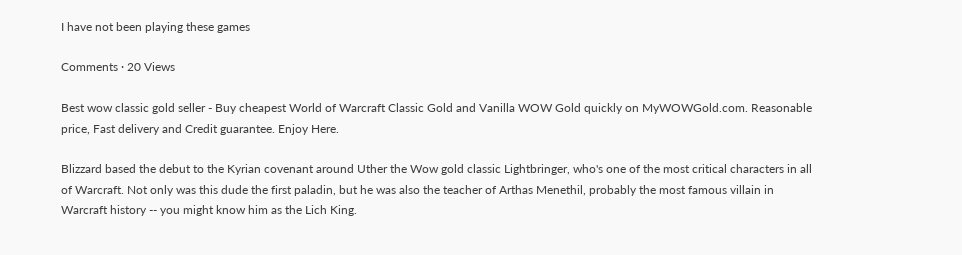I have not been playing these games

Comments · 20 Views

Best wow classic gold seller - Buy cheapest World of Warcraft Classic Gold and Vanilla WOW Gold quickly on MyWOWGold.com. Reasonable price, Fast delivery and Credit guarantee. Enjoy Here.

Blizzard based the debut to the Kyrian covenant around Uther the Wow gold classic Lightbringer, who's one of the most critical characters in all of Warcraft. Not only was this dude the first paladin, but he was also the teacher of Arthas Menethil, probably the most famous villain in Warcraft history -- you might know him as the Lich King.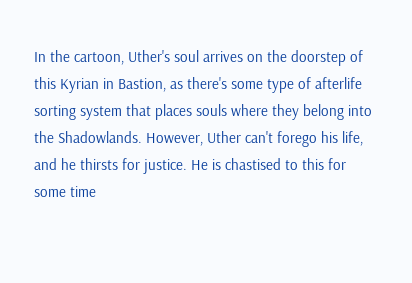In the cartoon, Uther's soul arrives on the doorstep of this Kyrian in Bastion, as there's some type of afterlife sorting system that places souls where they belong into the Shadowlands. However, Uther can't forego his life, and he thirsts for justice. He is chastised to this for some time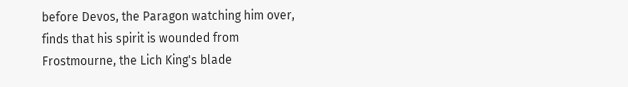before Devos, the Paragon watching him over, finds that his spirit is wounded from Frostmourne, the Lich King's blade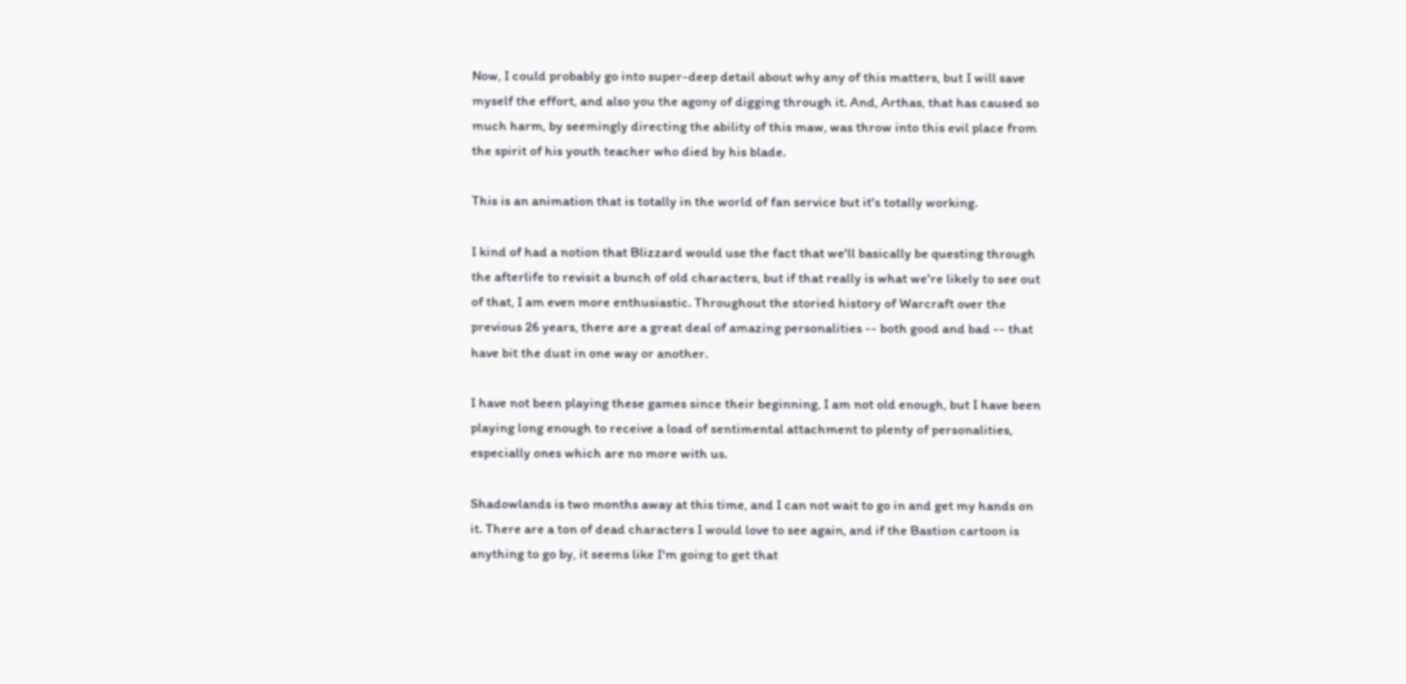Now, I could probably go into super-deep detail about why any of this matters, but I will save myself the effort, and also you the agony of digging through it. And, Arthas, that has caused so much harm, by seemingly directing the ability of this maw, was throw into this evil place from the spirit of his youth teacher who died by his blade.

This is an animation that is totally in the world of fan service but it's totally working.

I kind of had a notion that Blizzard would use the fact that we'll basically be questing through the afterlife to revisit a bunch of old characters, but if that really is what we're likely to see out of that, I am even more enthusiastic. Throughout the storied history of Warcraft over the previous 26 years, there are a great deal of amazing personalities -- both good and bad -- that have bit the dust in one way or another.

I have not been playing these games since their beginning, I am not old enough, but I have been playing long enough to receive a load of sentimental attachment to plenty of personalities, especially ones which are no more with us.

Shadowlands is two months away at this time, and I can not wait to go in and get my hands on it. There are a ton of dead characters I would love to see again, and if the Bastion cartoon is anything to go by, it seems like I'm going to get that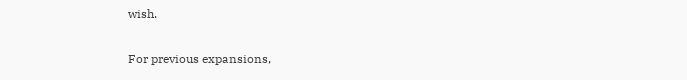wish.

For previous expansions,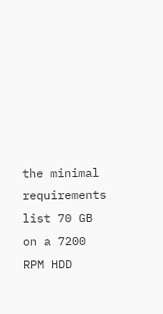the minimal requirements list 70 GB on a 7200 RPM HDD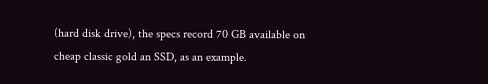(hard disk drive), the specs record 70 GB available on cheap classic gold an SSD, as an example.